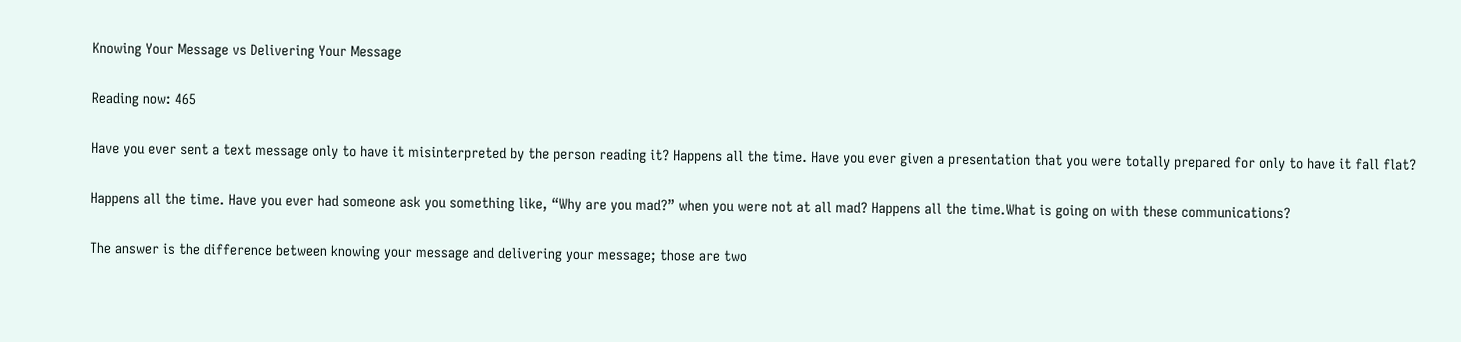Knowing Your Message vs Delivering Your Message

Reading now: 465

Have you ever sent a text message only to have it misinterpreted by the person reading it? Happens all the time. Have you ever given a presentation that you were totally prepared for only to have it fall flat?

Happens all the time. Have you ever had someone ask you something like, “Why are you mad?” when you were not at all mad? Happens all the time.What is going on with these communications?

The answer is the difference between knowing your message and delivering your message; those are two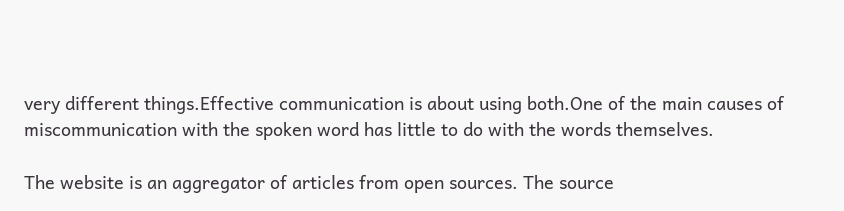very different things.Effective communication is about using both.One of the main causes of miscommunication with the spoken word has little to do with the words themselves.

The website is an aggregator of articles from open sources. The source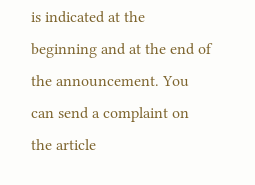is indicated at the beginning and at the end of the announcement. You can send a complaint on the article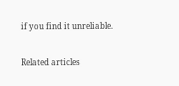if you find it unreliable.

Related articles